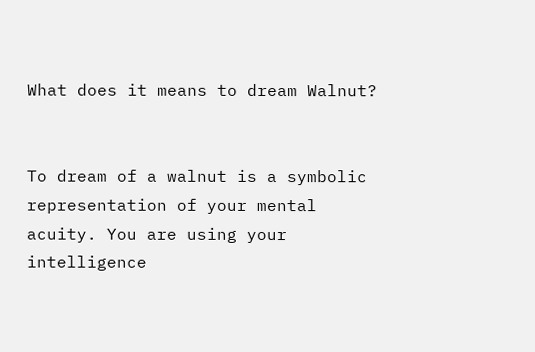What does it means to dream Walnut?


To dream of a walnut is a symbolic representation of your mental acuity. You are using your intelligence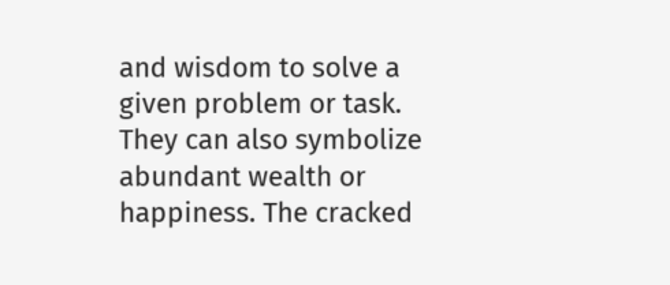and wisdom to solve a given problem or task. They can also symbolize abundant wealth or happiness. The cracked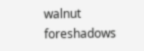walnut foreshadows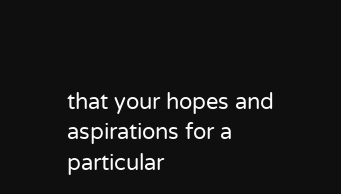that your hopes and aspirations for a particular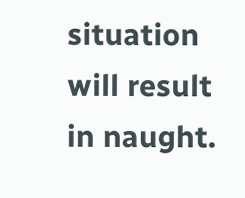situation will result in naught.